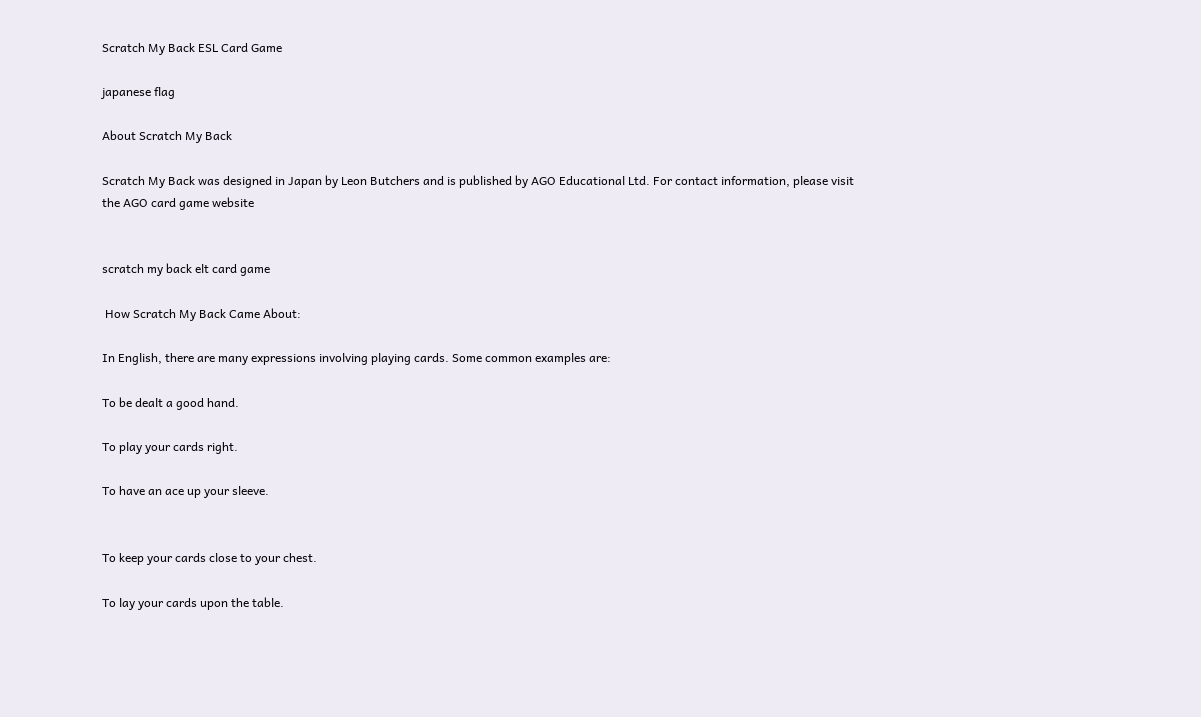Scratch My Back ESL Card Game

japanese flag

About Scratch My Back

Scratch My Back was designed in Japan by Leon Butchers and is published by AGO Educational Ltd. For contact information, please visit the AGO card game website


scratch my back elt card game

 How Scratch My Back Came About:

In English, there are many expressions involving playing cards. Some common examples are:

To be dealt a good hand.

To play your cards right.

To have an ace up your sleeve.


To keep your cards close to your chest.

To lay your cards upon the table.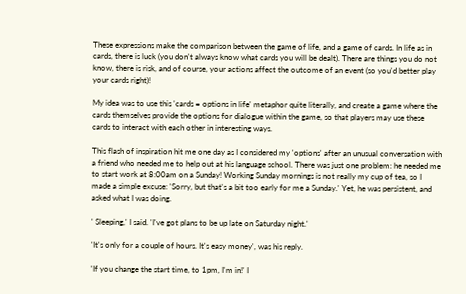These expressions make the comparison between the game of life, and a game of cards. In life as in cards, there is luck (you don't always know what cards you will be dealt). There are things you do not know, there is risk, and of course, your actions affect the outcome of an event (so you'd better play your cards right)!

My idea was to use this 'cards = options in life' metaphor quite literally, and create a game where the cards themselves provide the options for dialogue within the game, so that players may use these cards to interact with each other in interesting ways.

This flash of inspiration hit me one day as I considered my 'options' after an unusual conversation with a friend who needed me to help out at his language school. There was just one problem: he needed me to start work at 8:00am on a Sunday! Working Sunday mornings is not really my cup of tea, so I made a simple excuse: 'Sorry, but that's a bit too early for me a Sunday.' Yet, he was persistent, and asked what I was doing.

' Sleeping,' I said. 'I've got plans to be up late on Saturday night.'

'It's only for a couple of hours. It's easy money', was his reply.

'If you change the start time, to 1pm, I'm in!' I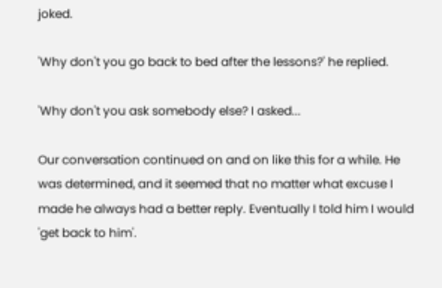joked.

'Why don't you go back to bed after the lessons?' he replied.

'Why don't you ask somebody else? I asked...

Our conversation continued on and on like this for a while. He was determined, and it seemed that no matter what excuse I made he always had a better reply. Eventually I told him I would 'get back to him'.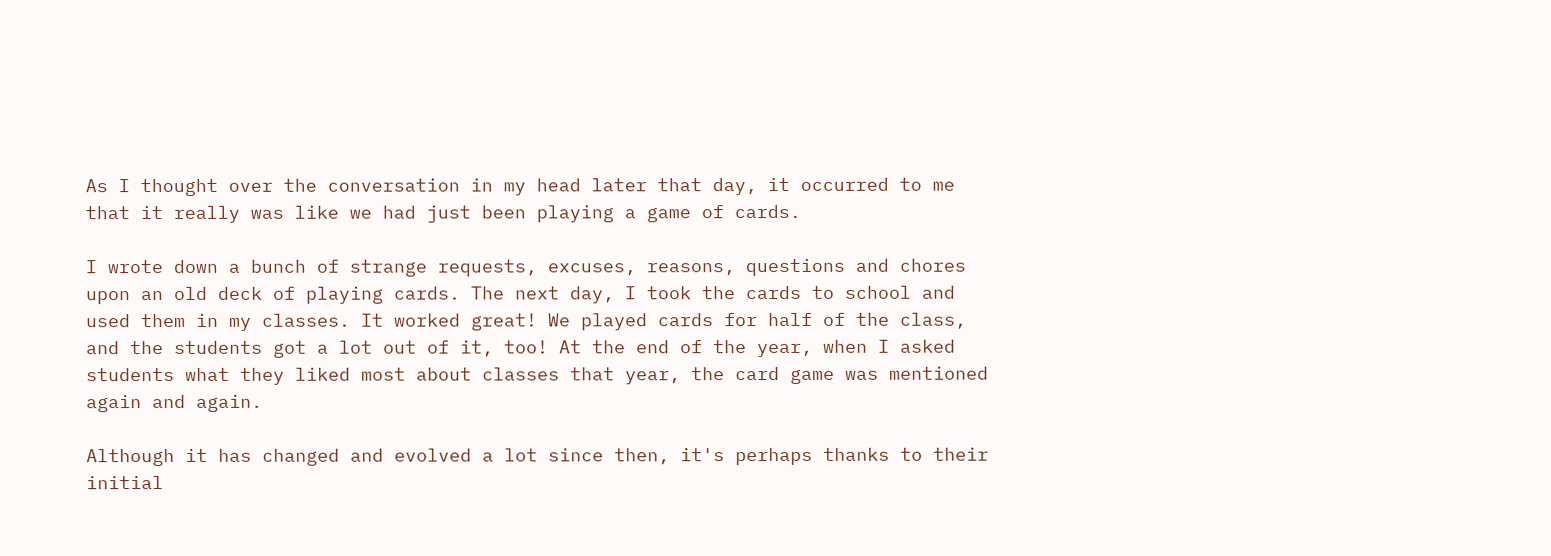As I thought over the conversation in my head later that day, it occurred to me that it really was like we had just been playing a game of cards.

I wrote down a bunch of strange requests, excuses, reasons, questions and chores upon an old deck of playing cards. The next day, I took the cards to school and used them in my classes. It worked great! We played cards for half of the class, and the students got a lot out of it, too! At the end of the year, when I asked students what they liked most about classes that year, the card game was mentioned again and again.

Although it has changed and evolved a lot since then, it's perhaps thanks to their initial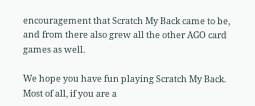encouragement that Scratch My Back came to be, and from there also grew all the other AGO card games as well.

We hope you have fun playing Scratch My Back. Most of all, if you are a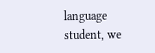language student, we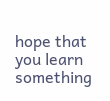hope that you learn something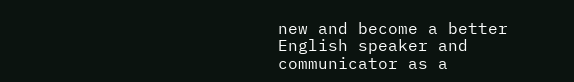new and become a better English speaker and communicator as a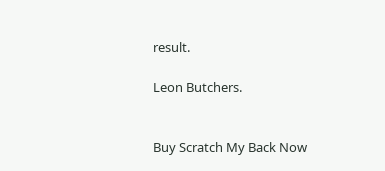result.

Leon Butchers.


Buy Scratch My Back Now